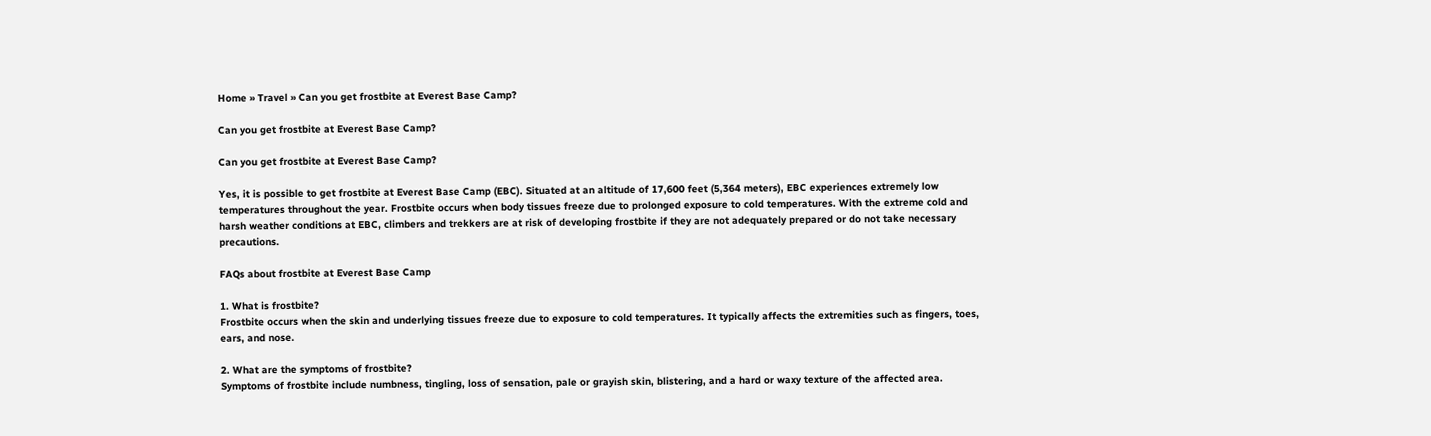Home » Travel » Can you get frostbite at Everest Base Camp?

Can you get frostbite at Everest Base Camp?

Can you get frostbite at Everest Base Camp?

Yes, it is possible to get frostbite at Everest Base Camp (EBC). Situated at an altitude of 17,600 feet (5,364 meters), EBC experiences extremely low temperatures throughout the year. Frostbite occurs when body tissues freeze due to prolonged exposure to cold temperatures. With the extreme cold and harsh weather conditions at EBC, climbers and trekkers are at risk of developing frostbite if they are not adequately prepared or do not take necessary precautions.

FAQs about frostbite at Everest Base Camp

1. What is frostbite?
Frostbite occurs when the skin and underlying tissues freeze due to exposure to cold temperatures. It typically affects the extremities such as fingers, toes, ears, and nose.

2. What are the symptoms of frostbite?
Symptoms of frostbite include numbness, tingling, loss of sensation, pale or grayish skin, blistering, and a hard or waxy texture of the affected area.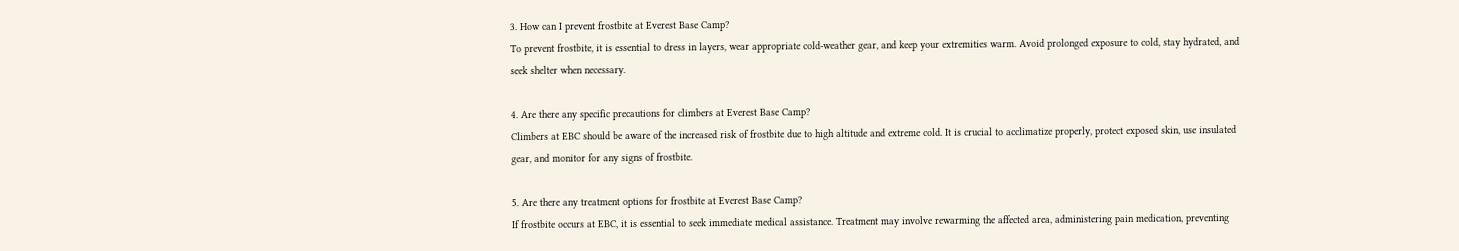3. How can I prevent frostbite at Everest Base Camp?
To prevent frostbite, it is essential to dress in layers, wear appropriate cold-weather gear, and keep your extremities warm. Avoid prolonged exposure to cold, stay hydrated, and seek shelter when necessary.

4. Are there any specific precautions for climbers at Everest Base Camp?
Climbers at EBC should be aware of the increased risk of frostbite due to high altitude and extreme cold. It is crucial to acclimatize properly, protect exposed skin, use insulated gear, and monitor for any signs of frostbite.

5. Are there any treatment options for frostbite at Everest Base Camp?
If frostbite occurs at EBC, it is essential to seek immediate medical assistance. Treatment may involve rewarming the affected area, administering pain medication, preventing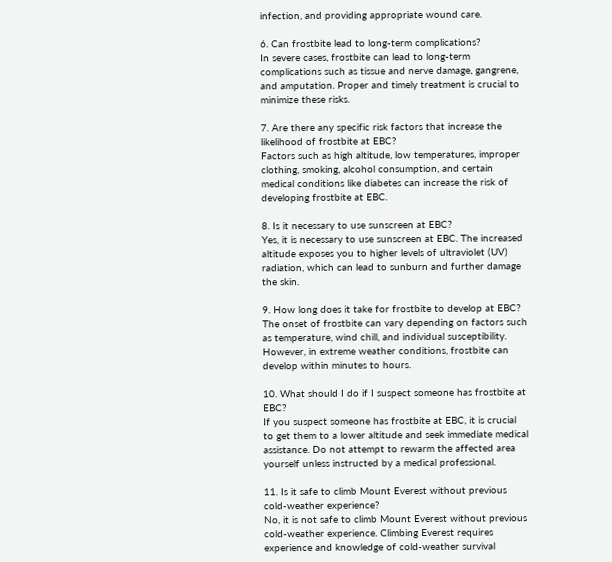infection, and providing appropriate wound care.

6. Can frostbite lead to long-term complications?
In severe cases, frostbite can lead to long-term complications such as tissue and nerve damage, gangrene, and amputation. Proper and timely treatment is crucial to minimize these risks.

7. Are there any specific risk factors that increase the likelihood of frostbite at EBC?
Factors such as high altitude, low temperatures, improper clothing, smoking, alcohol consumption, and certain medical conditions like diabetes can increase the risk of developing frostbite at EBC.

8. Is it necessary to use sunscreen at EBC?
Yes, it is necessary to use sunscreen at EBC. The increased altitude exposes you to higher levels of ultraviolet (UV) radiation, which can lead to sunburn and further damage the skin.

9. How long does it take for frostbite to develop at EBC?
The onset of frostbite can vary depending on factors such as temperature, wind chill, and individual susceptibility. However, in extreme weather conditions, frostbite can develop within minutes to hours.

10. What should I do if I suspect someone has frostbite at EBC?
If you suspect someone has frostbite at EBC, it is crucial to get them to a lower altitude and seek immediate medical assistance. Do not attempt to rewarm the affected area yourself unless instructed by a medical professional.

11. Is it safe to climb Mount Everest without previous cold-weather experience?
No, it is not safe to climb Mount Everest without previous cold-weather experience. Climbing Everest requires experience and knowledge of cold-weather survival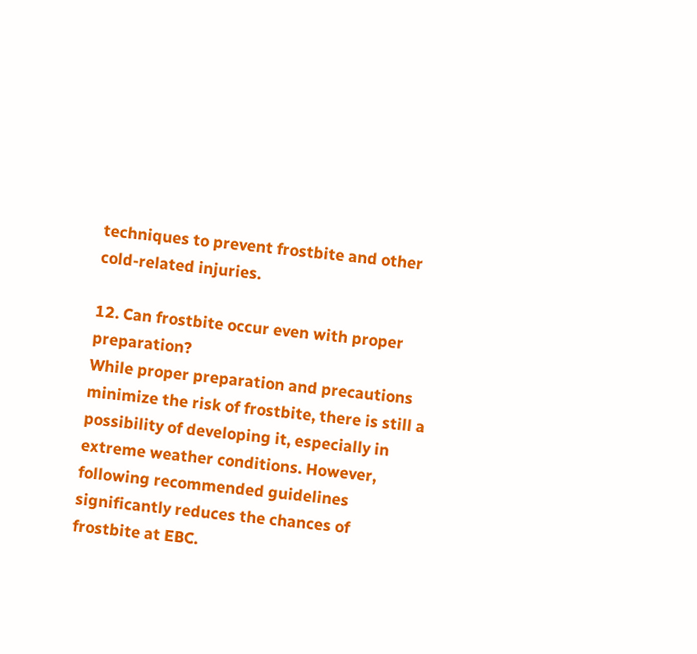techniques to prevent frostbite and other cold-related injuries.

12. Can frostbite occur even with proper preparation?
While proper preparation and precautions minimize the risk of frostbite, there is still a possibility of developing it, especially in extreme weather conditions. However, following recommended guidelines significantly reduces the chances of frostbite at EBC.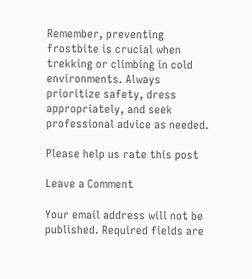Remember, preventing frostbite is crucial when trekking or climbing in cold environments. Always prioritize safety, dress appropriately, and seek professional advice as needed.

Please help us rate this post

Leave a Comment

Your email address will not be published. Required fields are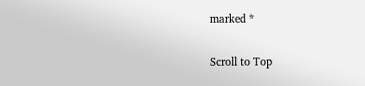marked *

Scroll to Top